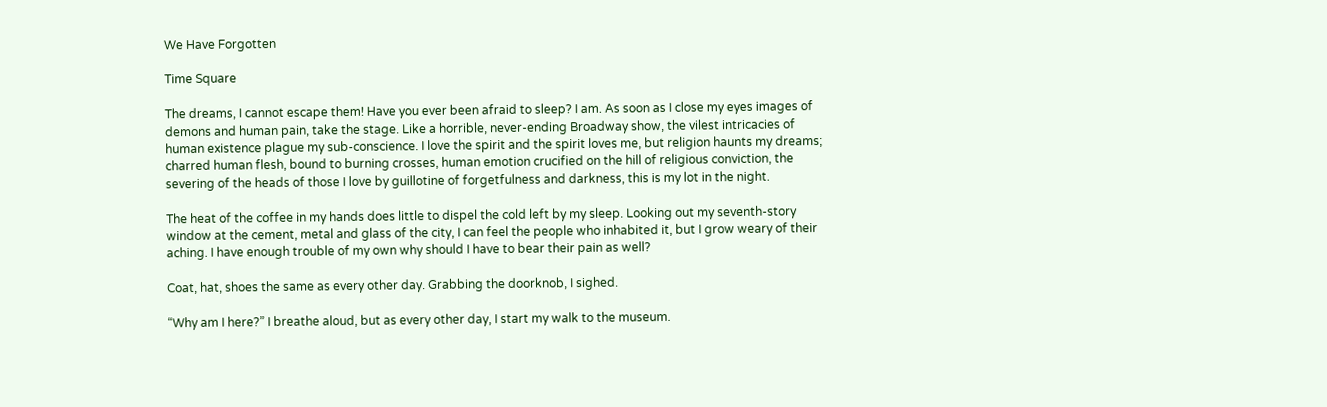We Have Forgotten

Time Square

The dreams, I cannot escape them! Have you ever been afraid to sleep? I am. As soon as I close my eyes images of demons and human pain, take the stage. Like a horrible, never-ending Broadway show, the vilest intricacies of human existence plague my sub-conscience. I love the spirit and the spirit loves me, but religion haunts my dreams; charred human flesh, bound to burning crosses, human emotion crucified on the hill of religious conviction, the severing of the heads of those I love by guillotine of forgetfulness and darkness, this is my lot in the night.

The heat of the coffee in my hands does little to dispel the cold left by my sleep. Looking out my seventh-story window at the cement, metal and glass of the city, I can feel the people who inhabited it, but I grow weary of their aching. I have enough trouble of my own why should I have to bear their pain as well?

Coat, hat, shoes the same as every other day. Grabbing the doorknob, I sighed.

“Why am I here?” I breathe aloud, but as every other day, I start my walk to the museum.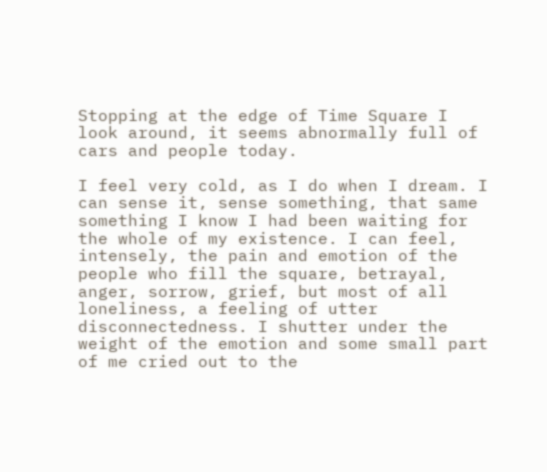Stopping at the edge of Time Square I look around, it seems abnormally full of cars and people today.

I feel very cold, as I do when I dream. I can sense it, sense something, that same something I know I had been waiting for the whole of my existence. I can feel, intensely, the pain and emotion of the people who fill the square, betrayal, anger, sorrow, grief, but most of all loneliness, a feeling of utter disconnectedness. I shutter under the weight of the emotion and some small part of me cried out to the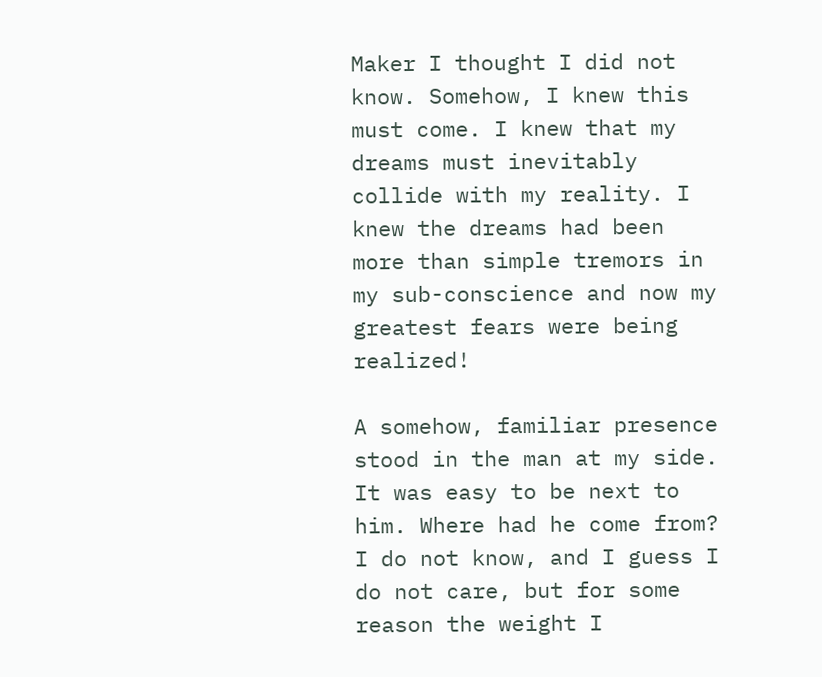Maker I thought I did not know. Somehow, I knew this must come. I knew that my dreams must inevitably collide with my reality. I knew the dreams had been more than simple tremors in my sub-conscience and now my greatest fears were being realized!

A somehow, familiar presence stood in the man at my side. It was easy to be next to him. Where had he come from? I do not know, and I guess I do not care, but for some reason the weight I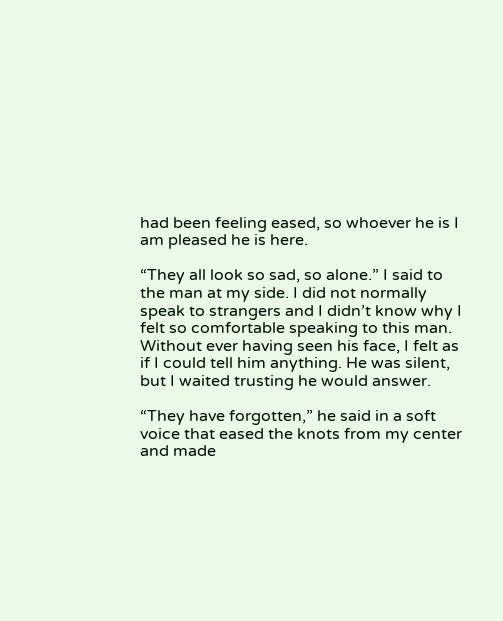had been feeling eased, so whoever he is I am pleased he is here.

“They all look so sad, so alone.” I said to the man at my side. I did not normally speak to strangers and I didn’t know why I felt so comfortable speaking to this man. Without ever having seen his face, I felt as if I could tell him anything. He was silent, but I waited trusting he would answer.

“They have forgotten,” he said in a soft voice that eased the knots from my center and made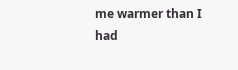me warmer than I had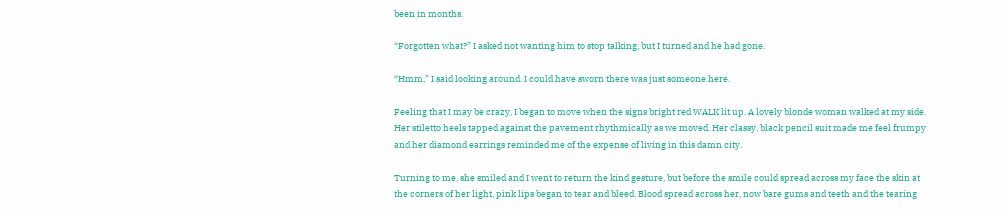been in months.

“Forgotten what?” I asked not wanting him to stop talking, but I turned and he had gone.

“Hmm,” I said looking around. I could have sworn there was just someone here.

Feeling that I may be crazy, I began to move when the signs bright red WALK lit up. A lovely blonde woman walked at my side. Her stiletto heels tapped against the pavement rhythmically as we moved. Her classy, black pencil suit made me feel frumpy and her diamond earrings reminded me of the expense of living in this damn city.

Turning to me, she smiled and I went to return the kind gesture, but before the smile could spread across my face the skin at the corners of her light, pink lips began to tear and bleed. Blood spread across her, now bare gums and teeth and the tearing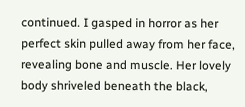continued. I gasped in horror as her perfect skin pulled away from her face, revealing bone and muscle. Her lovely body shriveled beneath the black,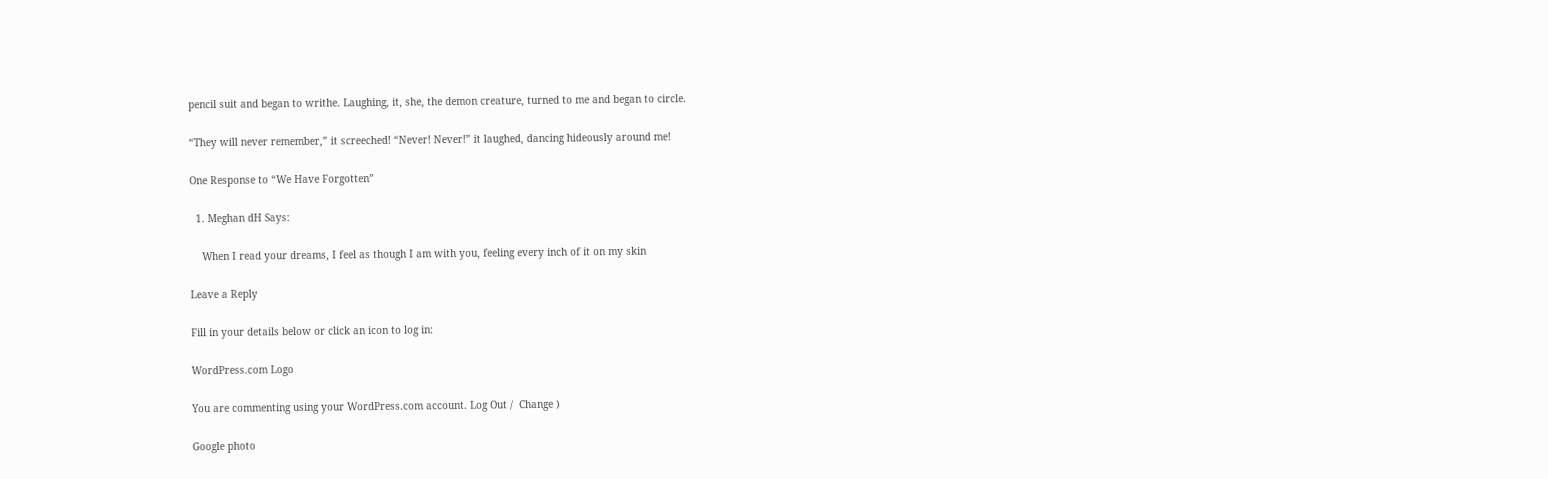pencil suit and began to writhe. Laughing, it, she, the demon creature, turned to me and began to circle.

“They will never remember,” it screeched! “Never! Never!” it laughed, dancing hideously around me!

One Response to “We Have Forgotten”

  1. Meghan dH Says:

    When I read your dreams, I feel as though I am with you, feeling every inch of it on my skin

Leave a Reply

Fill in your details below or click an icon to log in:

WordPress.com Logo

You are commenting using your WordPress.com account. Log Out /  Change )

Google photo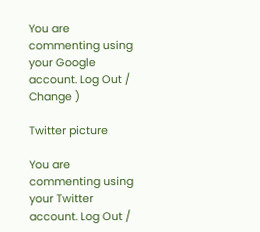You are commenting using your Google account. Log Out /  Change )

Twitter picture

You are commenting using your Twitter account. Log Out /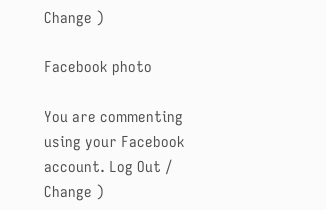Change )

Facebook photo

You are commenting using your Facebook account. Log Out /  Change )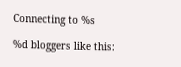Connecting to %s

%d bloggers like this: